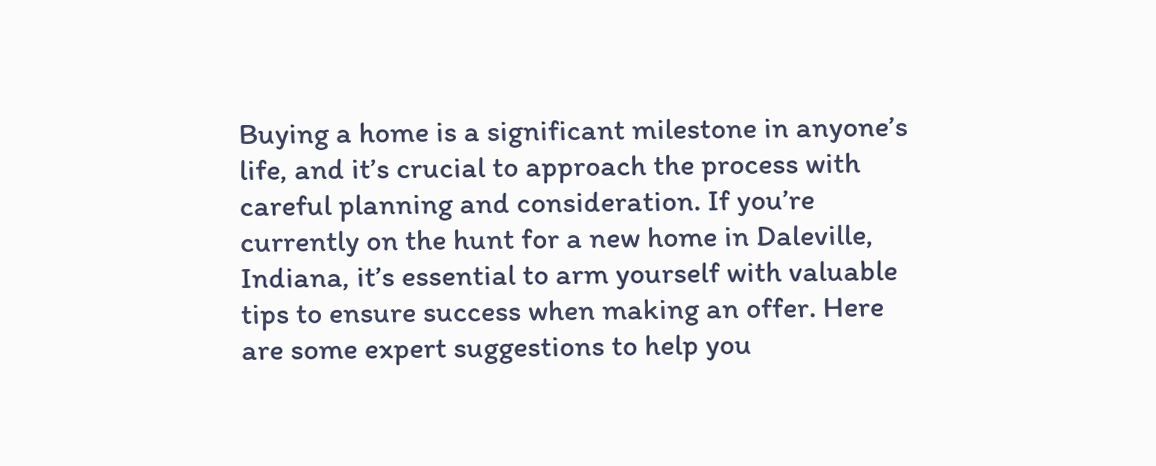Buying a home is a significant milestone in anyone’s life, and it’s crucial to approach the process with careful planning and consideration. If you’re currently on the hunt for a new home in Daleville, Indiana, it’s essential to arm yourself with valuable tips to ensure success when making an offer. Here are some expert suggestions to help you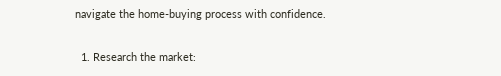navigate the home-buying process with confidence.

  1. Research the market: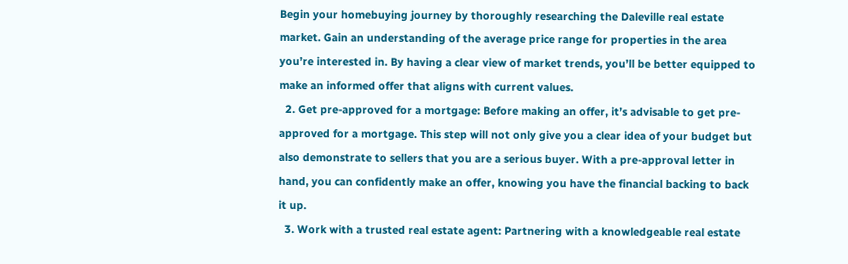Begin your homebuying journey by thoroughly researching the Daleville real estate market. Gain an understanding of the average price range for properties in the area you’re interested in. By having a clear view of market trends, you’ll be better equipped to make an informed offer that aligns with current values.
  2. Get pre-approved for a mortgage: Before making an offer, it’s advisable to get pre-approved for a mortgage. This step will not only give you a clear idea of your budget but also demonstrate to sellers that you are a serious buyer. With a pre-approval letter in hand, you can confidently make an offer, knowing you have the financial backing to back it up.
  3. Work with a trusted real estate agent: Partnering with a knowledgeable real estate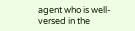agent who is well-versed in the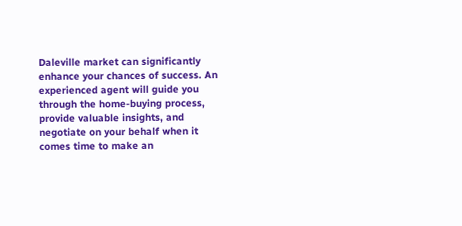Daleville market can significantly enhance your chances of success. An experienced agent will guide you through the home-buying process, provide valuable insights, and negotiate on your behalf when it comes time to make an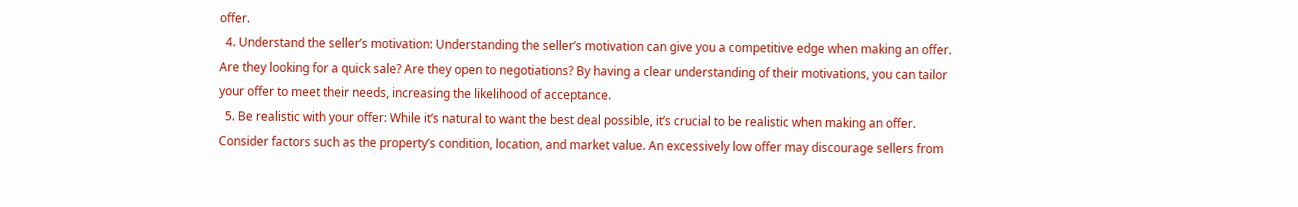offer.
  4. Understand the seller’s motivation: Understanding the seller’s motivation can give you a competitive edge when making an offer. Are they looking for a quick sale? Are they open to negotiations? By having a clear understanding of their motivations, you can tailor your offer to meet their needs, increasing the likelihood of acceptance.
  5. Be realistic with your offer: While it’s natural to want the best deal possible, it’s crucial to be realistic when making an offer. Consider factors such as the property’s condition, location, and market value. An excessively low offer may discourage sellers from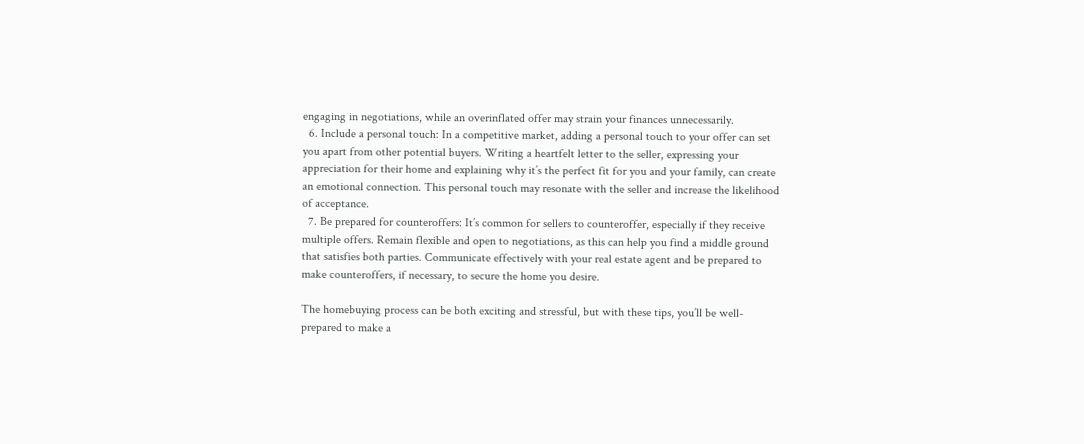engaging in negotiations, while an overinflated offer may strain your finances unnecessarily.
  6. Include a personal touch: In a competitive market, adding a personal touch to your offer can set you apart from other potential buyers. Writing a heartfelt letter to the seller, expressing your appreciation for their home and explaining why it’s the perfect fit for you and your family, can create an emotional connection. This personal touch may resonate with the seller and increase the likelihood of acceptance.
  7. Be prepared for counteroffers: It’s common for sellers to counteroffer, especially if they receive multiple offers. Remain flexible and open to negotiations, as this can help you find a middle ground that satisfies both parties. Communicate effectively with your real estate agent and be prepared to make counteroffers, if necessary, to secure the home you desire.

The homebuying process can be both exciting and stressful, but with these tips, you’ll be well-prepared to make a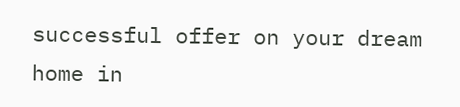successful offer on your dream home in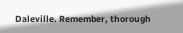Daleville. Remember, thorough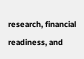research, financial readiness, and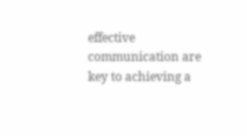effective communication are key to achieving a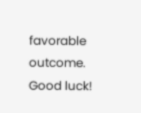favorable outcome. Good luck!